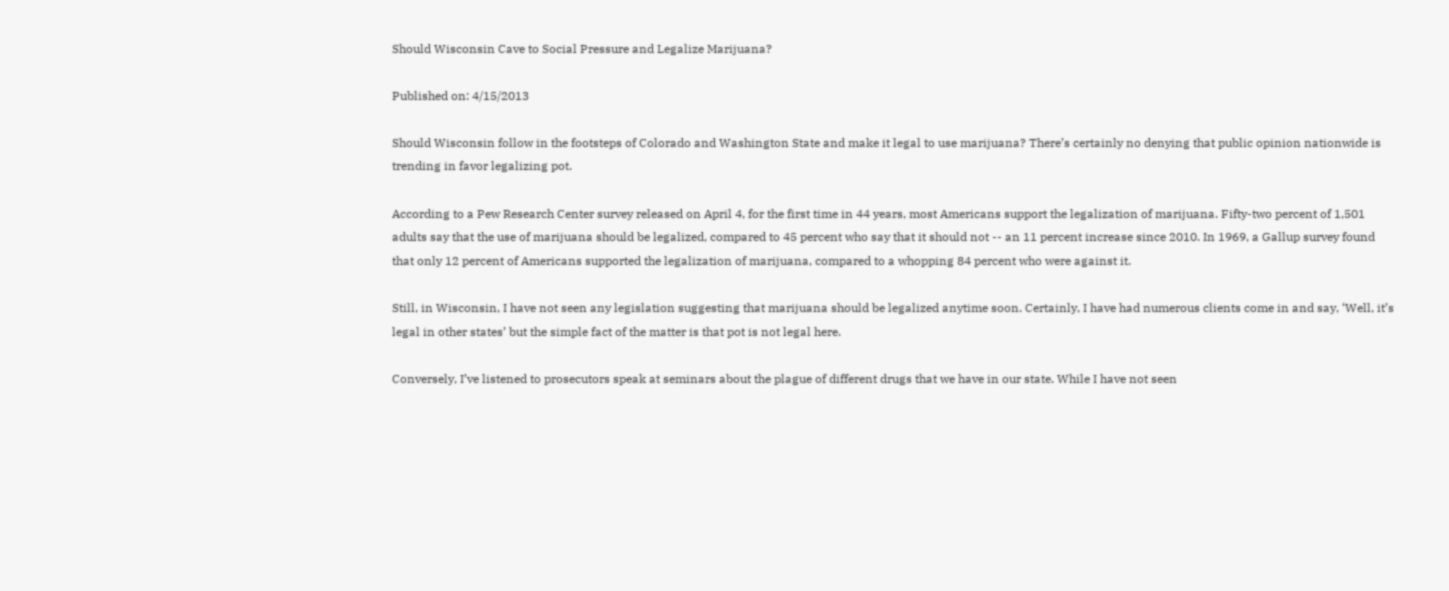Should Wisconsin Cave to Social Pressure and Legalize Marijuana?

Published on: 4/15/2013

Should Wisconsin follow in the footsteps of Colorado and Washington State and make it legal to use marijuana? There’s certainly no denying that public opinion nationwide is trending in favor legalizing pot.

According to a Pew Research Center survey released on April 4, for the first time in 44 years, most Americans support the legalization of marijuana. Fifty-two percent of 1,501 adults say that the use of marijuana should be legalized, compared to 45 percent who say that it should not -- an 11 percent increase since 2010. In 1969, a Gallup survey found that only 12 percent of Americans supported the legalization of marijuana, compared to a whopping 84 percent who were against it.

Still, in Wisconsin, I have not seen any legislation suggesting that marijuana should be legalized anytime soon. Certainly, I have had numerous clients come in and say, ‘Well, it’s legal in other states’ but the simple fact of the matter is that pot is not legal here.

Conversely, I’ve listened to prosecutors speak at seminars about the plague of different drugs that we have in our state. While I have not seen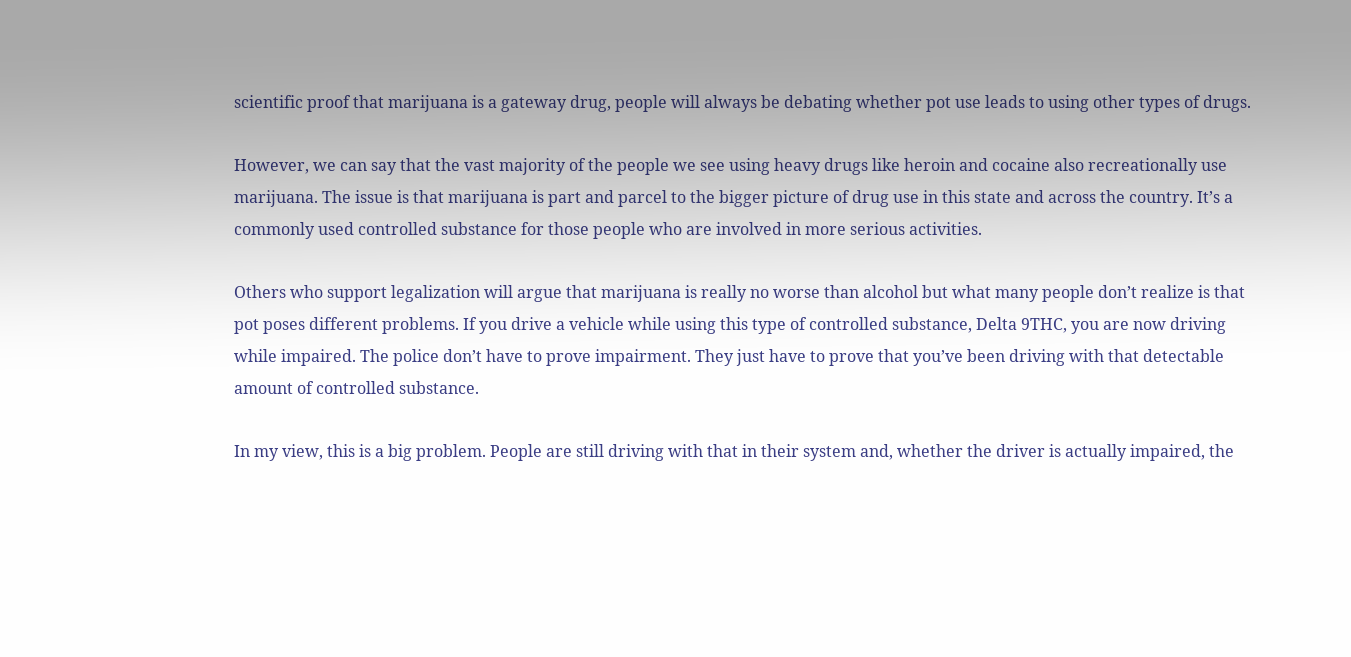scientific proof that marijuana is a gateway drug, people will always be debating whether pot use leads to using other types of drugs.

However, we can say that the vast majority of the people we see using heavy drugs like heroin and cocaine also recreationally use marijuana. The issue is that marijuana is part and parcel to the bigger picture of drug use in this state and across the country. It’s a commonly used controlled substance for those people who are involved in more serious activities.

Others who support legalization will argue that marijuana is really no worse than alcohol but what many people don’t realize is that pot poses different problems. If you drive a vehicle while using this type of controlled substance, Delta 9THC, you are now driving while impaired. The police don’t have to prove impairment. They just have to prove that you’ve been driving with that detectable amount of controlled substance.

In my view, this is a big problem. People are still driving with that in their system and, whether the driver is actually impaired, the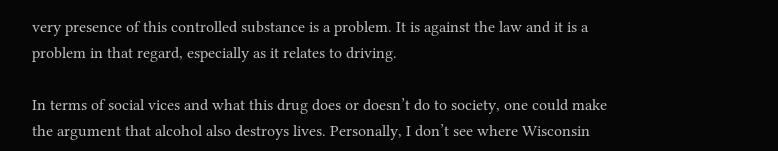very presence of this controlled substance is a problem. It is against the law and it is a problem in that regard, especially as it relates to driving.

In terms of social vices and what this drug does or doesn’t do to society, one could make the argument that alcohol also destroys lives. Personally, I don’t see where Wisconsin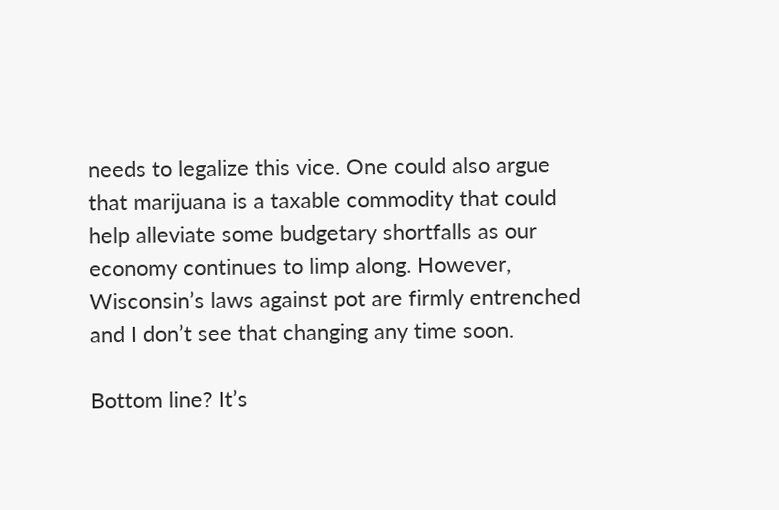needs to legalize this vice. One could also argue that marijuana is a taxable commodity that could help alleviate some budgetary shortfalls as our economy continues to limp along. However, Wisconsin’s laws against pot are firmly entrenched and I don’t see that changing any time soon.

Bottom line? It’s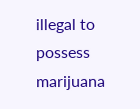illegal to possess marijuana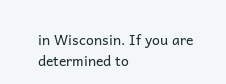in Wisconsin. If you are determined to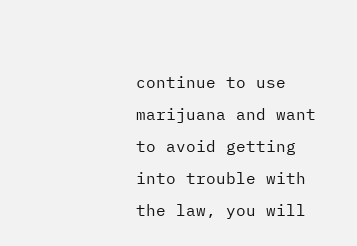continue to use marijuana and want to avoid getting into trouble with the law, you will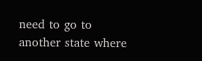need to go to another state where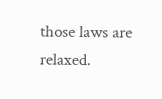those laws are relaxed.